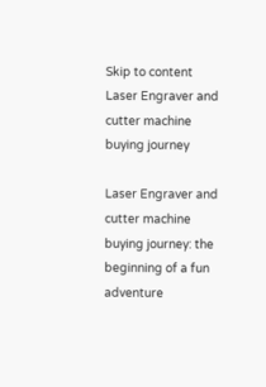Skip to content
Laser Engraver and cutter machine buying journey

Laser Engraver and cutter machine buying journey: the beginning of a fun adventure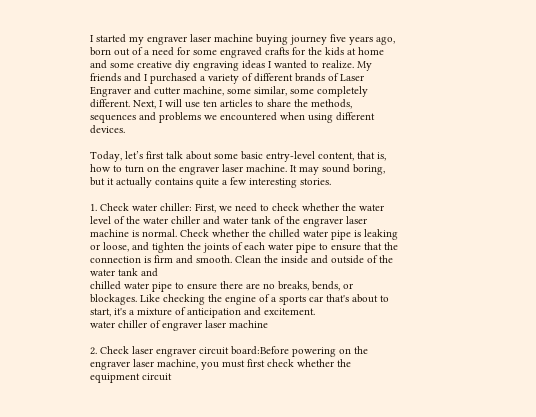I started my engraver laser machine buying journey five years ago, born out of a need for some engraved crafts for the kids at home and some creative diy engraving ideas I wanted to realize. My friends and I purchased a variety of different brands of Laser Engraver and cutter machine, some similar, some completely different. Next, I will use ten articles to share the methods, sequences and problems we encountered when using different devices.

Today, let’s first talk about some basic entry-level content, that is, how to turn on the engraver laser machine. It may sound boring, but it actually contains quite a few interesting stories.

1. Check water chiller: First, we need to check whether the water level of the water chiller and water tank of the engraver laser machine is normal. Check whether the chilled water pipe is leaking or loose, and tighten the joints of each water pipe to ensure that the connection is firm and smooth. Clean the inside and outside of the water tank and
chilled water pipe to ensure there are no breaks, bends, or blockages. Like checking the engine of a sports car that's about to start, it's a mixture of anticipation and excitement.
water chiller of engraver laser machine

2. Check laser engraver circuit board:Before powering on the engraver laser machine, you must first check whether the equipment circuit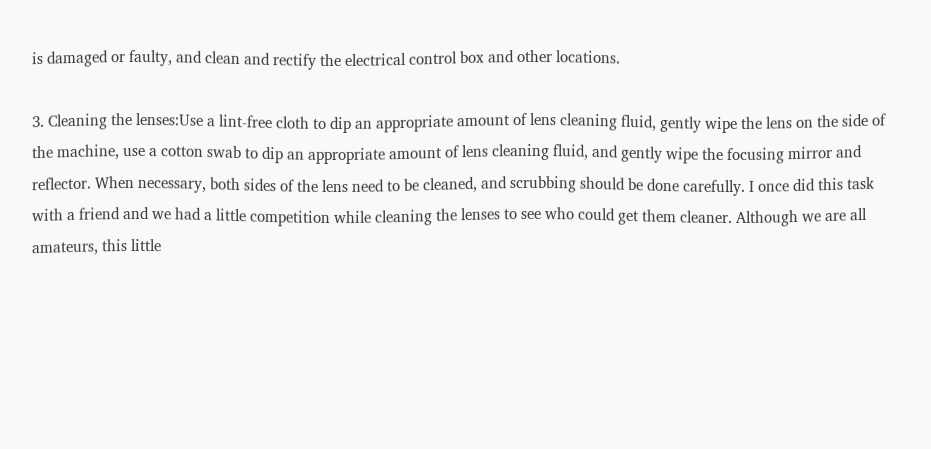is damaged or faulty, and clean and rectify the electrical control box and other locations.

3. Cleaning the lenses:Use a lint-free cloth to dip an appropriate amount of lens cleaning fluid, gently wipe the lens on the side of the machine, use a cotton swab to dip an appropriate amount of lens cleaning fluid, and gently wipe the focusing mirror and reflector. When necessary, both sides of the lens need to be cleaned, and scrubbing should be done carefully. I once did this task with a friend and we had a little competition while cleaning the lenses to see who could get them cleaner. Although we are all amateurs, this little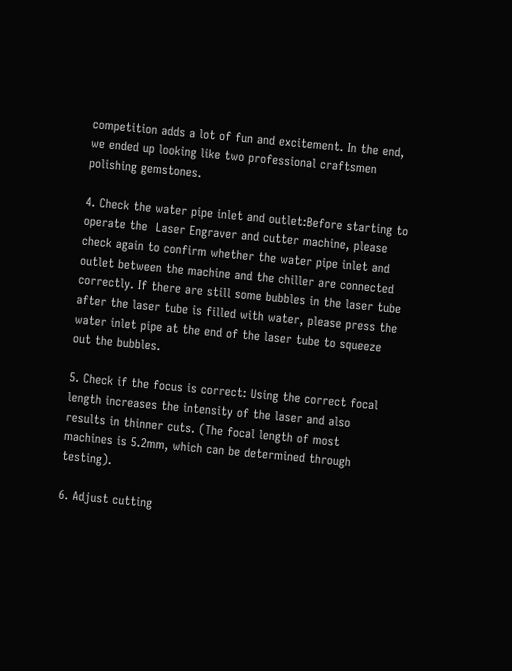competition adds a lot of fun and excitement. In the end, we ended up looking like two professional craftsmen polishing gemstones.

4. Check the water pipe inlet and outlet:Before starting to operate the  Laser Engraver and cutter machine, please check again to confirm whether the water pipe inlet and outlet between the machine and the chiller are connected correctly. If there are still some bubbles in the laser tube after the laser tube is filled with water, please press the water inlet pipe at the end of the laser tube to squeeze out the bubbles.

5. Check if the focus is correct: Using the correct focal length increases the intensity of the laser and also results in thinner cuts. (The focal length of most machines is 5.2mm, which can be determined through testing).

6. Adjust cutting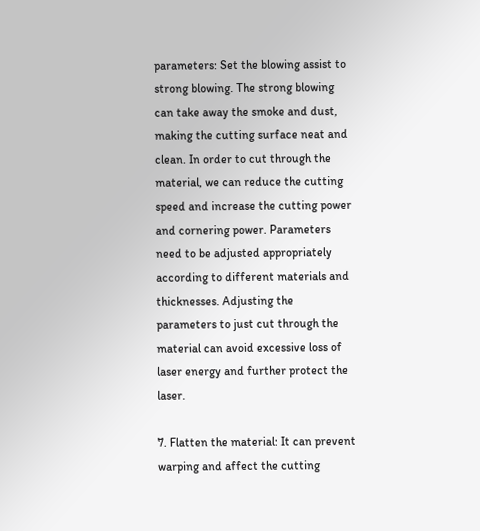parameters: Set the blowing assist to strong blowing. The strong blowing can take away the smoke and dust, making the cutting surface neat and clean. In order to cut through the material, we can reduce the cutting speed and increase the cutting power and cornering power. Parameters need to be adjusted appropriately according to different materials and thicknesses. Adjusting the parameters to just cut through the material can avoid excessive loss of laser energy and further protect the laser.

7. Flatten the material: It can prevent warping and affect the cutting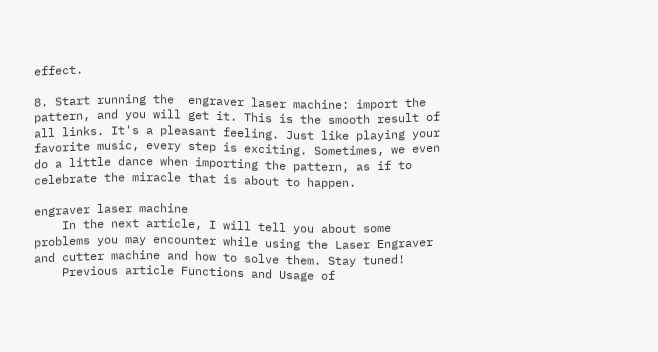effect.

8. Start running the  engraver laser machine: import the pattern, and you will get it. This is the smooth result of all links. It's a pleasant feeling. Just like playing your favorite music, every step is exciting. Sometimes, we even do a little dance when importing the pattern, as if to celebrate the miracle that is about to happen.

engraver laser machine
    In the next article, I will tell you about some problems you may encounter while using the Laser Engraver and cutter machine and how to solve them. Stay tuned!
    Previous article Functions and Usage of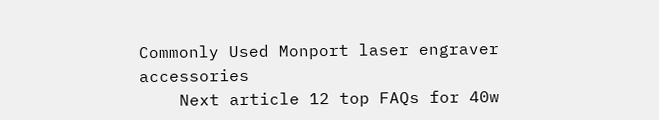Commonly Used Monport laser engraver accessories
    Next article 12 top FAQs for 40w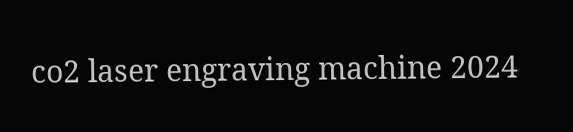co2 laser engraving machine 2024